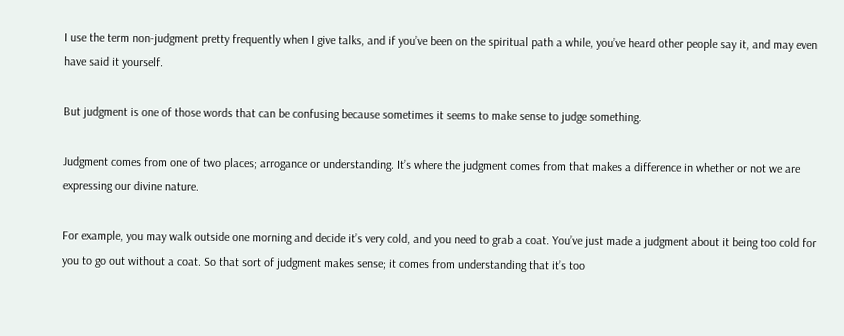I use the term non-judgment pretty frequently when I give talks, and if you’ve been on the spiritual path a while, you’ve heard other people say it, and may even have said it yourself.

But judgment is one of those words that can be confusing because sometimes it seems to make sense to judge something.

Judgment comes from one of two places; arrogance or understanding. It’s where the judgment comes from that makes a difference in whether or not we are expressing our divine nature.

For example, you may walk outside one morning and decide it’s very cold, and you need to grab a coat. You’ve just made a judgment about it being too cold for you to go out without a coat. So that sort of judgment makes sense; it comes from understanding that it’s too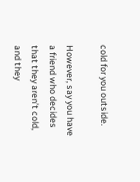cold for you outside.

However, say you have a friend who decides that they aren’t cold, and they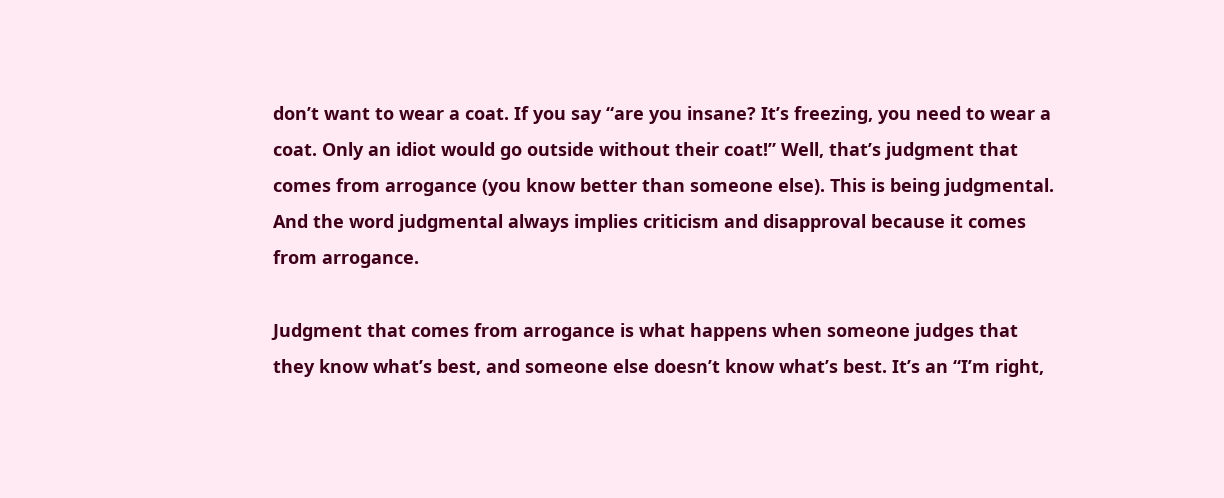don’t want to wear a coat. If you say “are you insane? It’s freezing, you need to wear a coat. Only an idiot would go outside without their coat!” Well, that’s judgment that comes from arrogance (you know better than someone else). This is being judgmental. And the word judgmental always implies criticism and disapproval because it comes from arrogance.

Judgment that comes from arrogance is what happens when someone judges that they know what’s best, and someone else doesn’t know what’s best. It’s an “I’m right,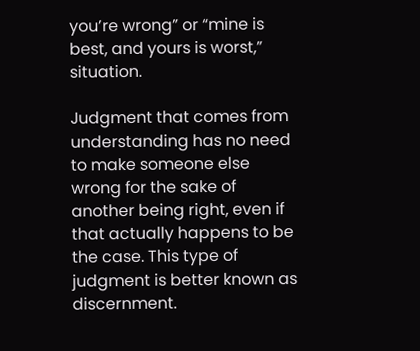you’re wrong” or “mine is best, and yours is worst,” situation.

Judgment that comes from understanding has no need to make someone else wrong for the sake of another being right, even if that actually happens to be the case. This type of judgment is better known as discernment.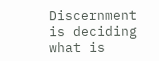Discernment is deciding what is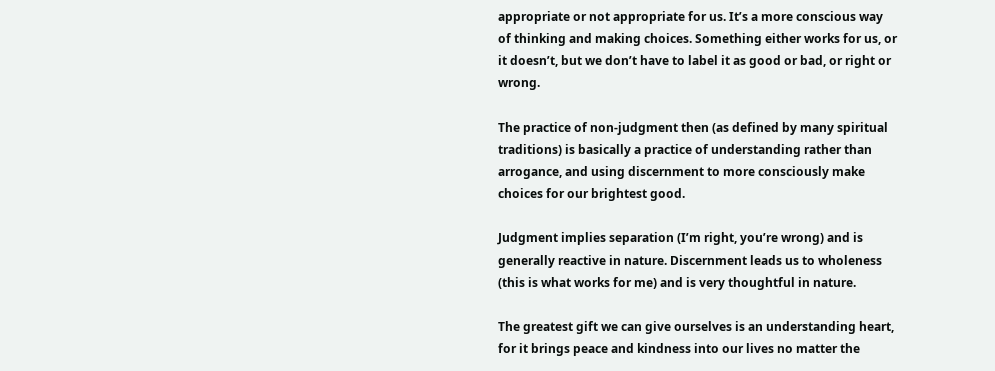appropriate or not appropriate for us. It’s a more conscious way of thinking and making choices. Something either works for us, or it doesn’t, but we don’t have to label it as good or bad, or right or wrong.

The practice of non-judgment then (as defined by many spiritual traditions) is basically a practice of understanding rather than arrogance, and using discernment to more consciously make choices for our brightest good.

Judgment implies separation (I’m right, you’re wrong) and is generally reactive in nature. Discernment leads us to wholeness (this is what works for me) and is very thoughtful in nature.

The greatest gift we can give ourselves is an understanding heart, for it brings peace and kindness into our lives no matter the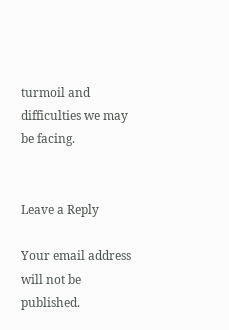turmoil and difficulties we may be facing.


Leave a Reply

Your email address will not be published.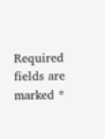Required fields are marked *